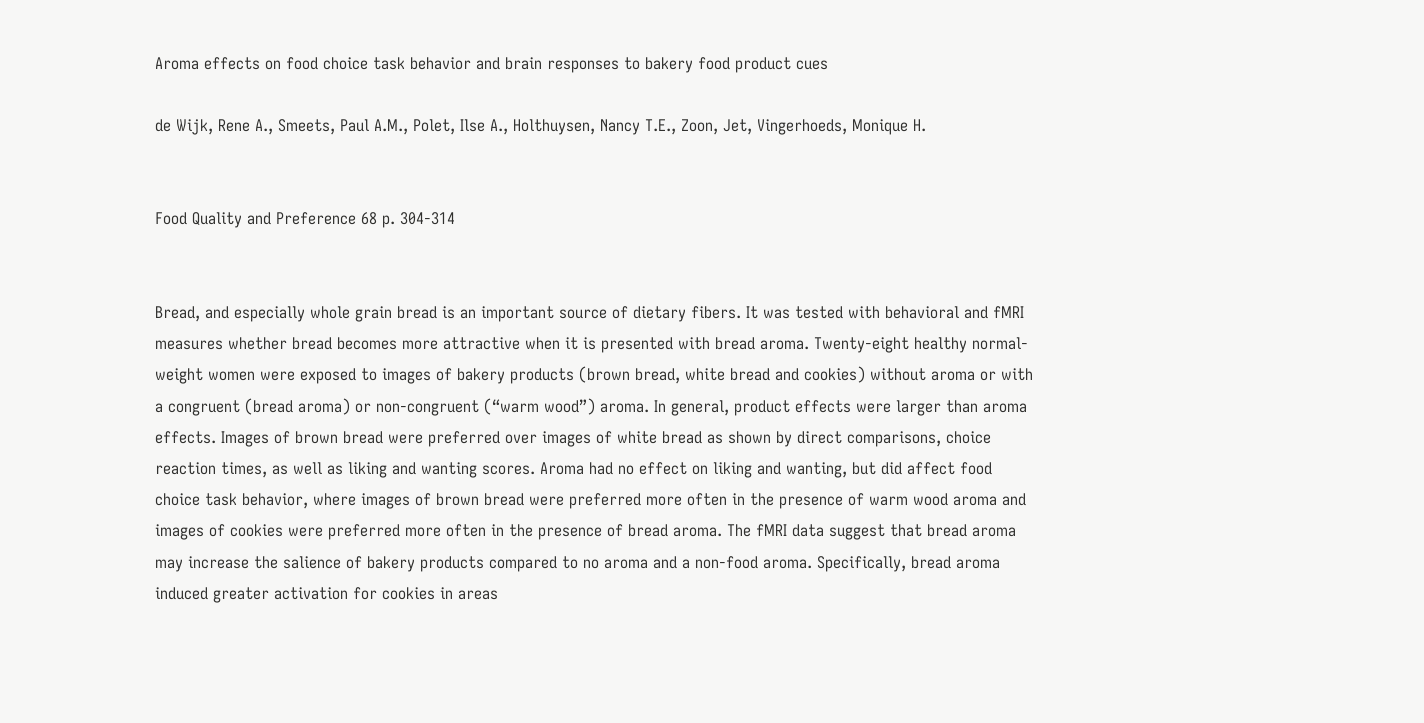Aroma effects on food choice task behavior and brain responses to bakery food product cues

de Wijk, Rene A., Smeets, Paul A.M., Polet, Ilse A., Holthuysen, Nancy T.E., Zoon, Jet, Vingerhoeds, Monique H.


Food Quality and Preference 68 p. 304-314


Bread, and especially whole grain bread is an important source of dietary fibers. It was tested with behavioral and fMRI measures whether bread becomes more attractive when it is presented with bread aroma. Twenty-eight healthy normal-weight women were exposed to images of bakery products (brown bread, white bread and cookies) without aroma or with a congruent (bread aroma) or non-congruent (“warm wood”) aroma. In general, product effects were larger than aroma effects. Images of brown bread were preferred over images of white bread as shown by direct comparisons, choice reaction times, as well as liking and wanting scores. Aroma had no effect on liking and wanting, but did affect food choice task behavior, where images of brown bread were preferred more often in the presence of warm wood aroma and images of cookies were preferred more often in the presence of bread aroma. The fMRI data suggest that bread aroma may increase the salience of bakery products compared to no aroma and a non-food aroma. Specifically, bread aroma induced greater activation for cookies in areas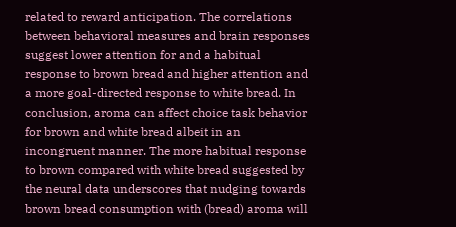related to reward anticipation. The correlations between behavioral measures and brain responses suggest lower attention for and a habitual response to brown bread and higher attention and a more goal-directed response to white bread. In conclusion, aroma can affect choice task behavior for brown and white bread albeit in an incongruent manner. The more habitual response to brown compared with white bread suggested by the neural data underscores that nudging towards brown bread consumption with (bread) aroma will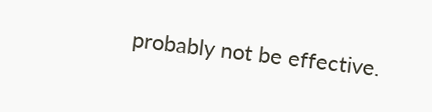probably not be effective.